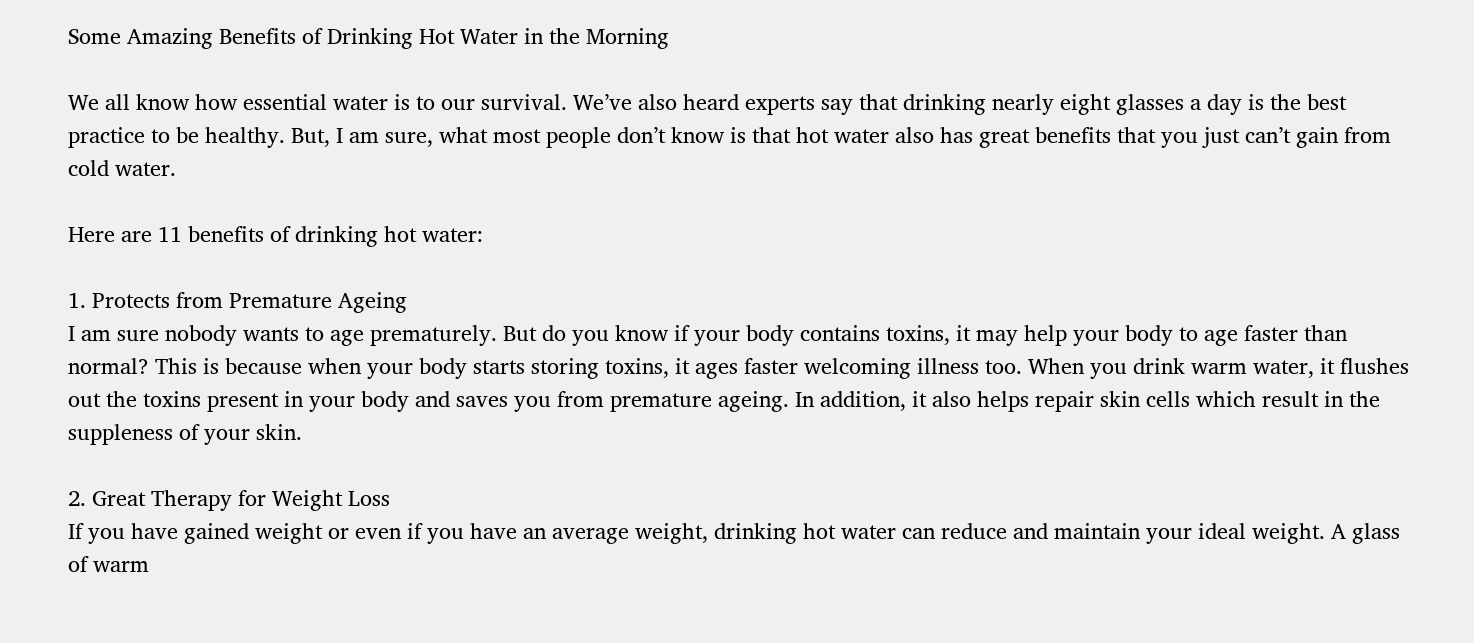Some Amazing Benefits of Drinking Hot Water in the Morning

We all know how essential water is to our survival. We’ve also heard experts say that drinking nearly eight glasses a day is the best practice to be healthy. But, I am sure, what most people don’t know is that hot water also has great benefits that you just can’t gain from cold water.

Here are 11 benefits of drinking hot water:

1. Protects from Premature Ageing
I am sure nobody wants to age prematurely. But do you know if your body contains toxins, it may help your body to age faster than normal? This is because when your body starts storing toxins, it ages faster welcoming illness too. When you drink warm water, it flushes out the toxins present in your body and saves you from premature ageing. In addition, it also helps repair skin cells which result in the suppleness of your skin.

2. Great Therapy for Weight Loss
If you have gained weight or even if you have an average weight, drinking hot water can reduce and maintain your ideal weight. A glass of warm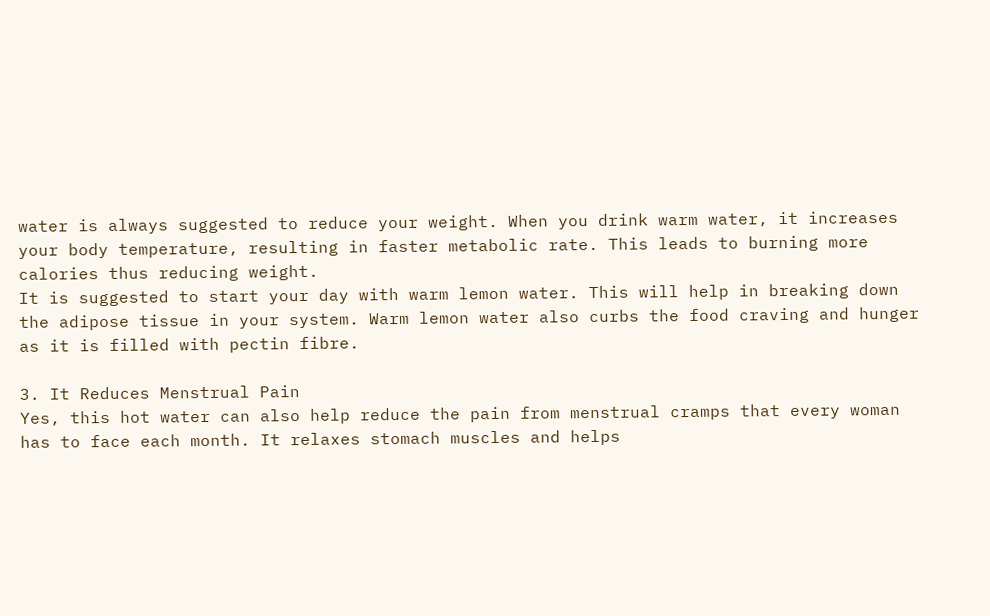water is always suggested to reduce your weight. When you drink warm water, it increases your body temperature, resulting in faster metabolic rate. This leads to burning more calories thus reducing weight.
It is suggested to start your day with warm lemon water. This will help in breaking down the adipose tissue in your system. Warm lemon water also curbs the food craving and hunger as it is filled with pectin fibre.

3. It Reduces Menstrual Pain
Yes, this hot water can also help reduce the pain from menstrual cramps that every woman has to face each month. It relaxes stomach muscles and helps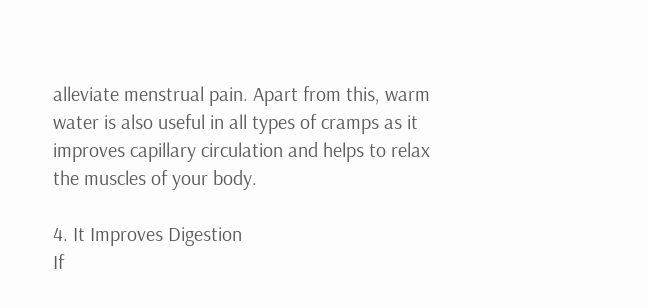alleviate menstrual pain. Apart from this, warm water is also useful in all types of cramps as it improves capillary circulation and helps to relax the muscles of your body.

4. It Improves Digestion
If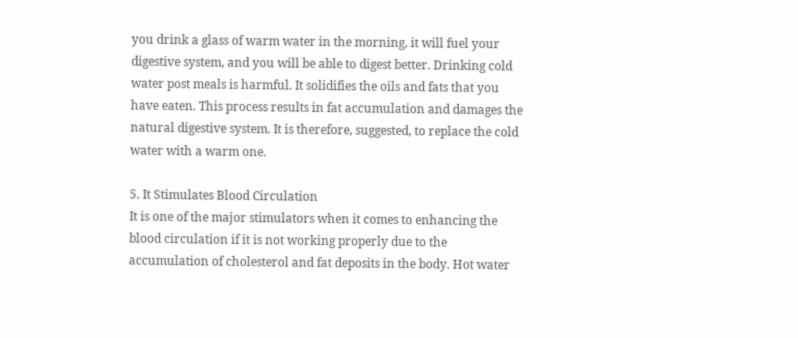you drink a glass of warm water in the morning, it will fuel your digestive system, and you will be able to digest better. Drinking cold water post meals is harmful. It solidifies the oils and fats that you have eaten. This process results in fat accumulation and damages the natural digestive system. It is therefore, suggested, to replace the cold water with a warm one.

5. It Stimulates Blood Circulation
It is one of the major stimulators when it comes to enhancing the blood circulation if it is not working properly due to the accumulation of cholesterol and fat deposits in the body. Hot water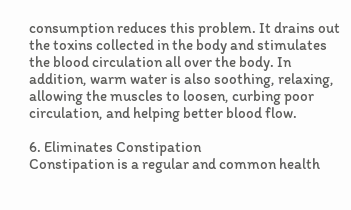consumption reduces this problem. It drains out the toxins collected in the body and stimulates the blood circulation all over the body. In addition, warm water is also soothing, relaxing, allowing the muscles to loosen, curbing poor circulation, and helping better blood flow.

6. Eliminates Constipation
Constipation is a regular and common health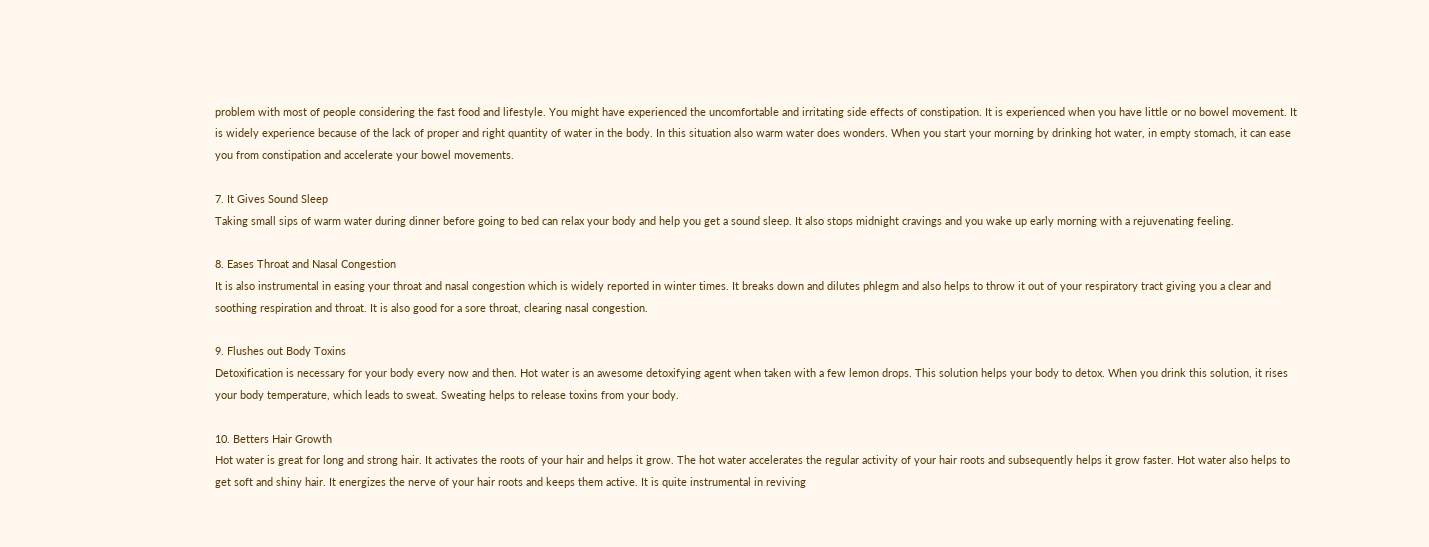problem with most of people considering the fast food and lifestyle. You might have experienced the uncomfortable and irritating side effects of constipation. It is experienced when you have little or no bowel movement. It is widely experience because of the lack of proper and right quantity of water in the body. In this situation also warm water does wonders. When you start your morning by drinking hot water, in empty stomach, it can ease you from constipation and accelerate your bowel movements.

7. It Gives Sound Sleep
Taking small sips of warm water during dinner before going to bed can relax your body and help you get a sound sleep. It also stops midnight cravings and you wake up early morning with a rejuvenating feeling.

8. Eases Throat and Nasal Congestion
It is also instrumental in easing your throat and nasal congestion which is widely reported in winter times. It breaks down and dilutes phlegm and also helps to throw it out of your respiratory tract giving you a clear and soothing respiration and throat. It is also good for a sore throat, clearing nasal congestion.

9. Flushes out Body Toxins
Detoxification is necessary for your body every now and then. Hot water is an awesome detoxifying agent when taken with a few lemon drops. This solution helps your body to detox. When you drink this solution, it rises your body temperature, which leads to sweat. Sweating helps to release toxins from your body.

10. Betters Hair Growth
Hot water is great for long and strong hair. It activates the roots of your hair and helps it grow. The hot water accelerates the regular activity of your hair roots and subsequently helps it grow faster. Hot water also helps to get soft and shiny hair. It energizes the nerve of your hair roots and keeps them active. It is quite instrumental in reviving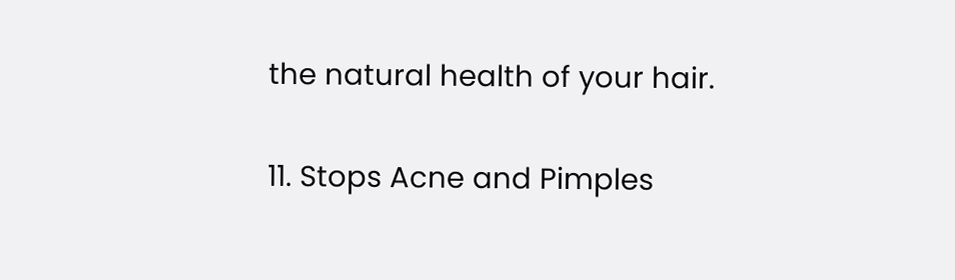the natural health of your hair.

11. Stops Acne and Pimples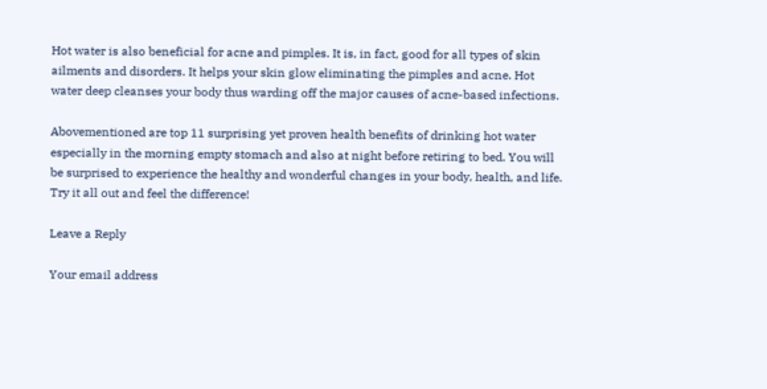Hot water is also beneficial for acne and pimples. It is, in fact, good for all types of skin ailments and disorders. It helps your skin glow eliminating the pimples and acne. Hot water deep cleanses your body thus warding off the major causes of acne-based infections.

Abovementioned are top 11 surprising yet proven health benefits of drinking hot water especially in the morning empty stomach and also at night before retiring to bed. You will be surprised to experience the healthy and wonderful changes in your body, health, and life. Try it all out and feel the difference!

Leave a Reply

Your email address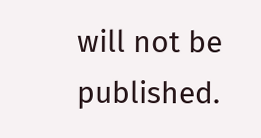will not be published.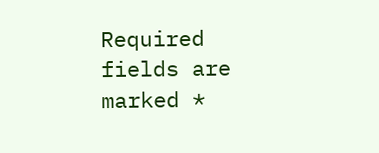Required fields are marked *